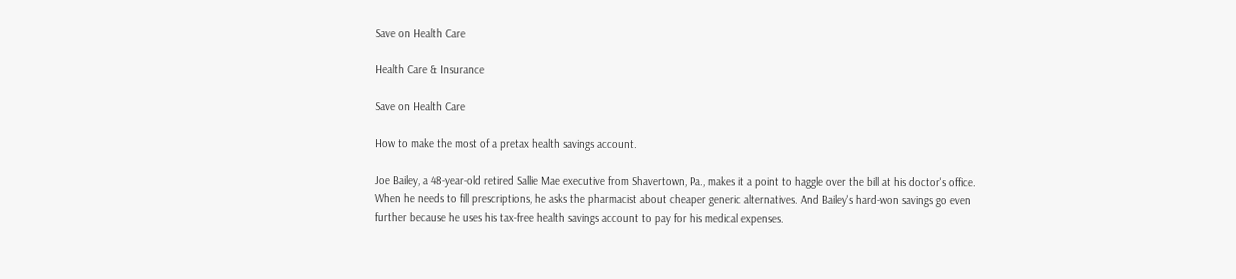Save on Health Care

Health Care & Insurance

Save on Health Care

How to make the most of a pretax health savings account.

Joe Bailey, a 48-year-old retired Sallie Mae executive from Shavertown, Pa., makes it a point to haggle over the bill at his doctor's office. When he needs to fill prescriptions, he asks the pharmacist about cheaper generic alternatives. And Bailey's hard-won savings go even further because he uses his tax-free health savings account to pay for his medical expenses.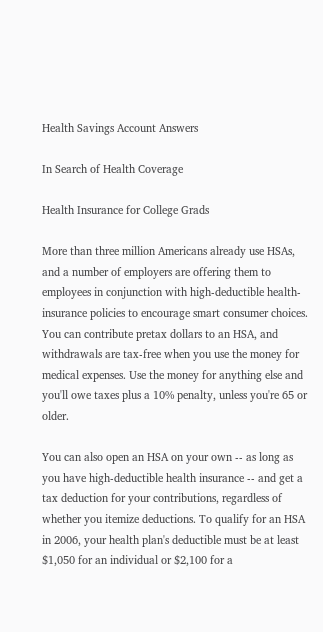Health Savings Account Answers

In Search of Health Coverage

Health Insurance for College Grads

More than three million Americans already use HSAs, and a number of employers are offering them to employees in conjunction with high-deductible health-insurance policies to encourage smart consumer choices. You can contribute pretax dollars to an HSA, and withdrawals are tax-free when you use the money for medical expenses. Use the money for anything else and you'll owe taxes plus a 10% penalty, unless you're 65 or older.

You can also open an HSA on your own -- as long as you have high-deductible health insurance -- and get a tax deduction for your contributions, regardless of whether you itemize deductions. To qualify for an HSA in 2006, your health plan's deductible must be at least $1,050 for an individual or $2,100 for a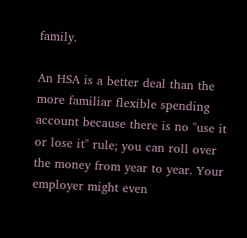family.

An HSA is a better deal than the more familiar flexible spending account because there is no "use it or lose it" rule; you can roll over the money from year to year. Your employer might even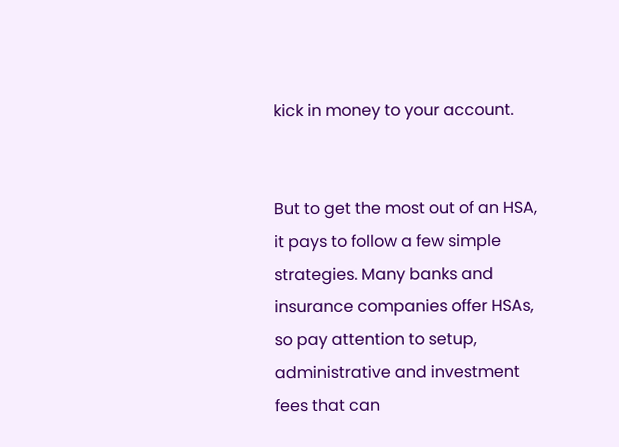kick in money to your account.


But to get the most out of an HSA, it pays to follow a few simple strategies. Many banks and insurance companies offer HSAs, so pay attention to setup, administrative and investment fees that can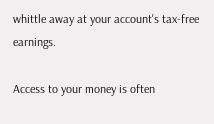whittle away at your account's tax-free earnings.

Access to your money is often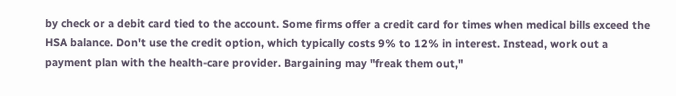by check or a debit card tied to the account. Some firms offer a credit card for times when medical bills exceed the HSA balance. Don't use the credit option, which typically costs 9% to 12% in interest. Instead, work out a payment plan with the health-care provider. Bargaining may "freak them out,"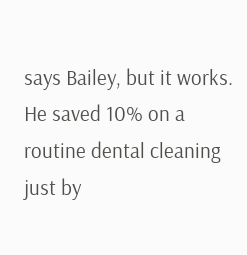says Bailey, but it works. He saved 10% on a routine dental cleaning just by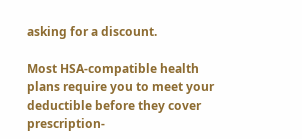asking for a discount.

Most HSA-compatible health plans require you to meet your deductible before they cover prescription-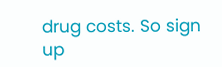drug costs. So sign up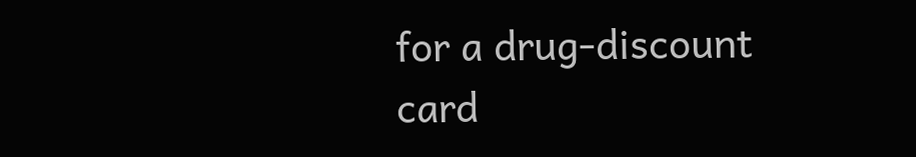for a drug-discount card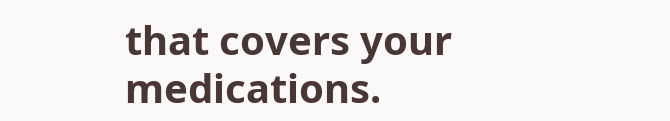that covers your medications.